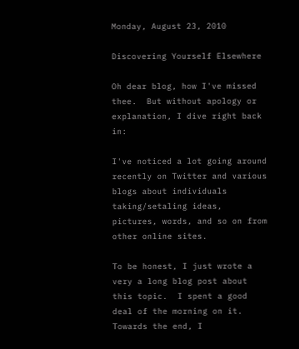Monday, August 23, 2010

Discovering Yourself Elsewhere

Oh dear blog, how I've missed thee.  But without apology or explanation, I dive right back in:

I've noticed a lot going around recently on Twitter and various blogs about individuals taking/setaling ideas, pictures, words, and so on from other online sites.

To be honest, I just wrote a very a long blog post about this topic.  I spent a good deal of the morning on it.  Towards the end, I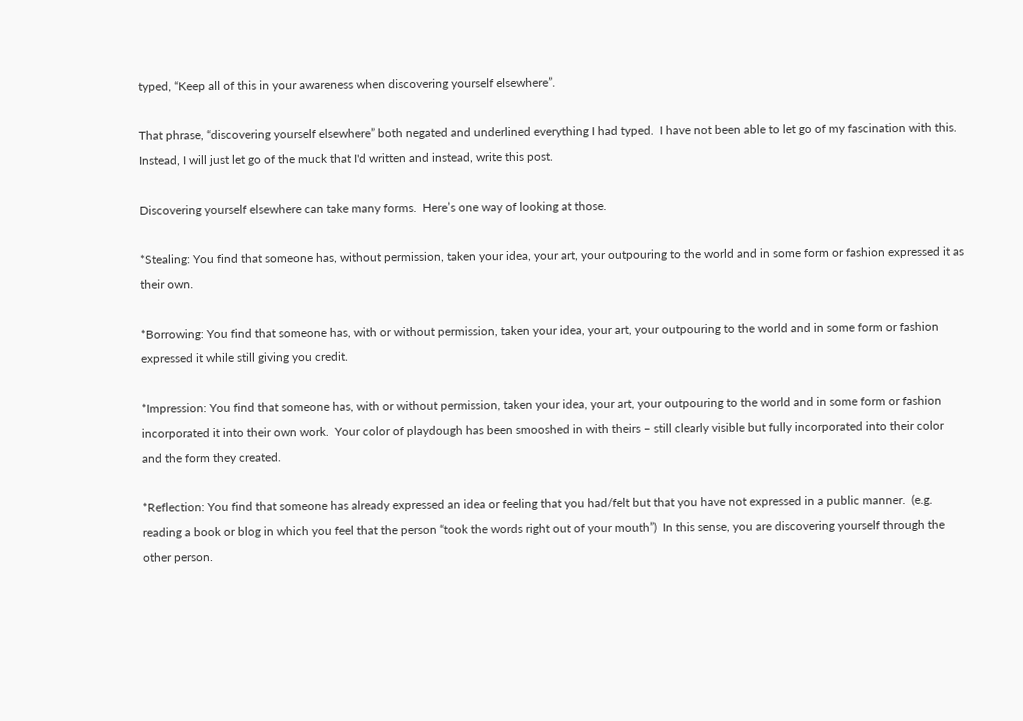typed, “Keep all of this in your awareness when discovering yourself elsewhere”.

That phrase, “discovering yourself elsewhere” both negated and underlined everything I had typed.  I have not been able to let go of my fascination with this.  Instead, I will just let go of the muck that I'd written and instead, write this post.

Discovering yourself elsewhere can take many forms.  Here’s one way of looking at those.

*Stealing: You find that someone has, without permission, taken your idea, your art, your outpouring to the world and in some form or fashion expressed it as their own.

*Borrowing: You find that someone has, with or without permission, taken your idea, your art, your outpouring to the world and in some form or fashion expressed it while still giving you credit.

*Impression: You find that someone has, with or without permission, taken your idea, your art, your outpouring to the world and in some form or fashion incorporated it into their own work.  Your color of playdough has been smooshed in with theirs – still clearly visible but fully incorporated into their color and the form they created.

*Reflection: You find that someone has already expressed an idea or feeling that you had/felt but that you have not expressed in a public manner.  (e.g. reading a book or blog in which you feel that the person “took the words right out of your mouth”)  In this sense, you are discovering yourself through the other person.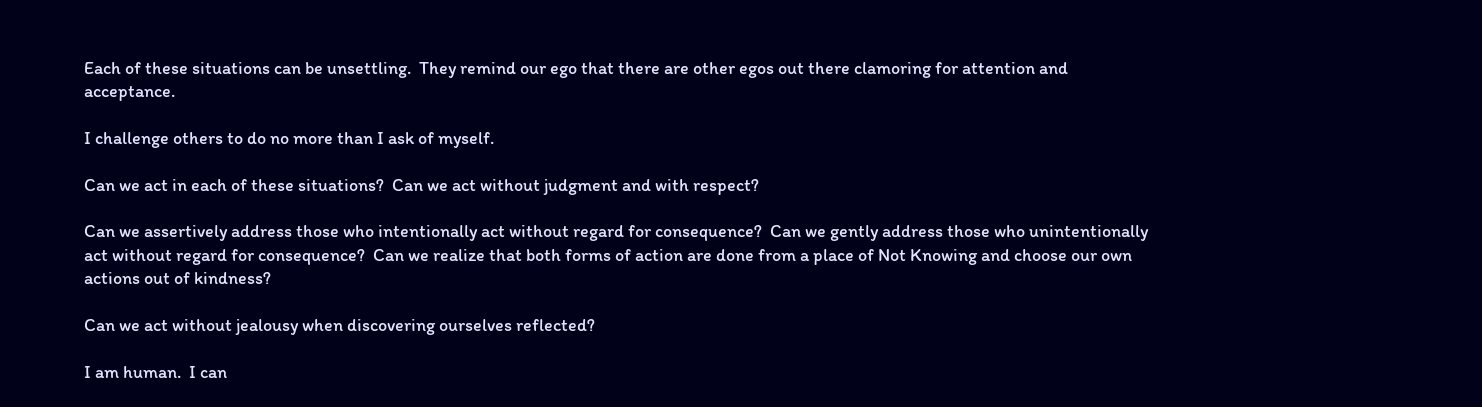Each of these situations can be unsettling.  They remind our ego that there are other egos out there clamoring for attention and acceptance.

I challenge others to do no more than I ask of myself.

Can we act in each of these situations?  Can we act without judgment and with respect?

Can we assertively address those who intentionally act without regard for consequence?  Can we gently address those who unintentionally act without regard for consequence?  Can we realize that both forms of action are done from a place of Not Knowing and choose our own actions out of kindness?

Can we act without jealousy when discovering ourselves reflected?

I am human.  I can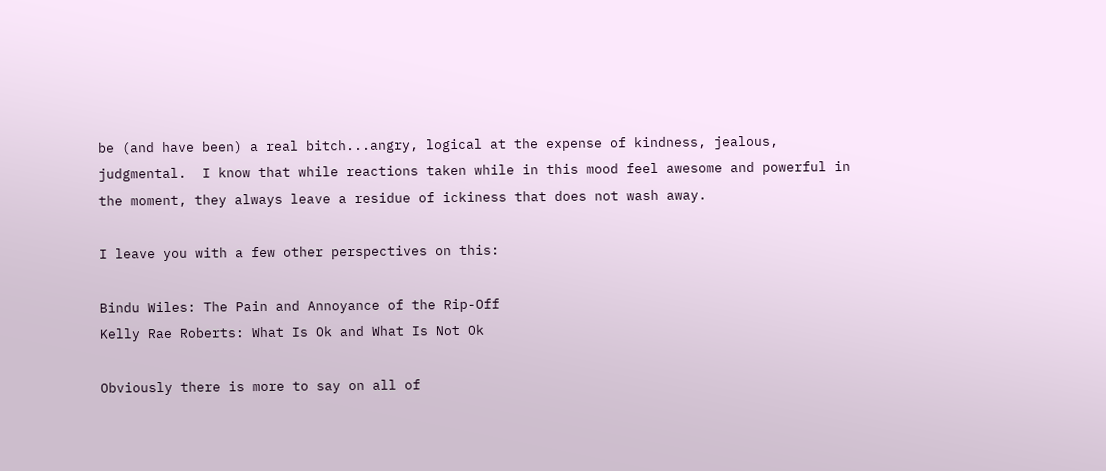be (and have been) a real bitch...angry, logical at the expense of kindness, jealous, judgmental.  I know that while reactions taken while in this mood feel awesome and powerful in the moment, they always leave a residue of ickiness that does not wash away.

I leave you with a few other perspectives on this:

Bindu Wiles: The Pain and Annoyance of the Rip-Off
Kelly Rae Roberts: What Is Ok and What Is Not Ok

Obviously there is more to say on all of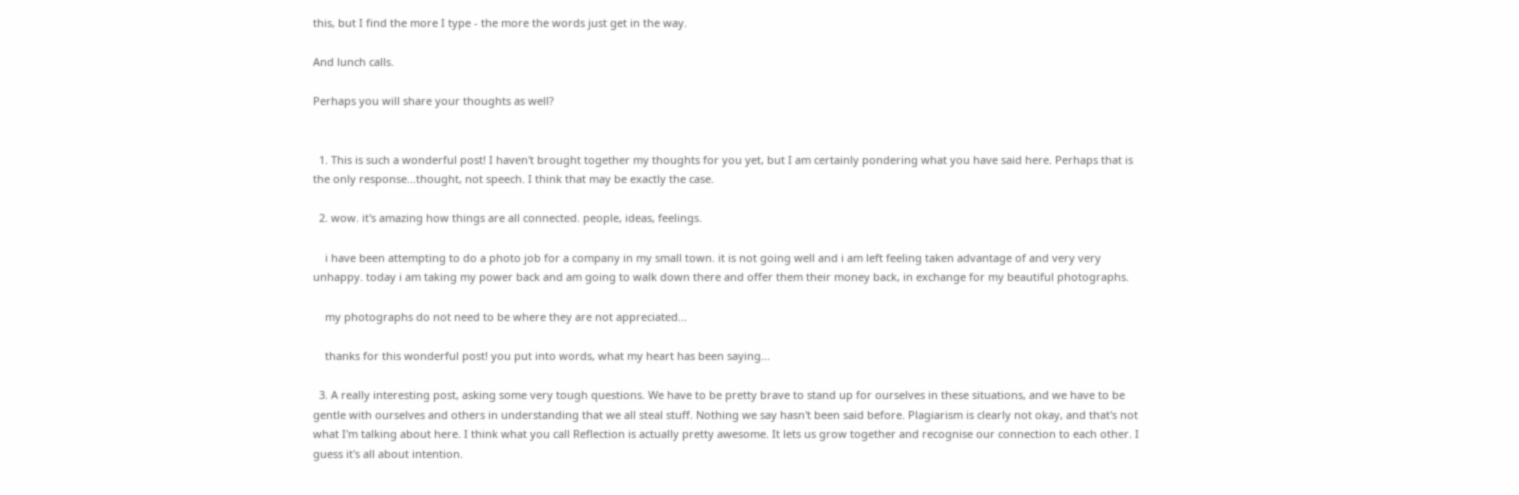this, but I find the more I type - the more the words just get in the way.

And lunch calls.

Perhaps you will share your thoughts as well?


  1. This is such a wonderful post! I haven't brought together my thoughts for you yet, but I am certainly pondering what you have said here. Perhaps that is the only response...thought, not speech. I think that may be exactly the case.

  2. wow. it's amazing how things are all connected. people, ideas, feelings.

    i have been attempting to do a photo job for a company in my small town. it is not going well and i am left feeling taken advantage of and very very unhappy. today i am taking my power back and am going to walk down there and offer them their money back, in exchange for my beautiful photographs.

    my photographs do not need to be where they are not appreciated...

    thanks for this wonderful post! you put into words, what my heart has been saying...

  3. A really interesting post, asking some very tough questions. We have to be pretty brave to stand up for ourselves in these situations, and we have to be gentle with ourselves and others in understanding that we all steal stuff. Nothing we say hasn't been said before. Plagiarism is clearly not okay, and that's not what I'm talking about here. I think what you call Reflection is actually pretty awesome. It lets us grow together and recognise our connection to each other. I guess it's all about intention.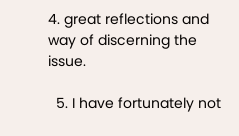4. great reflections and way of discerning the issue.

  5. I have fortunately not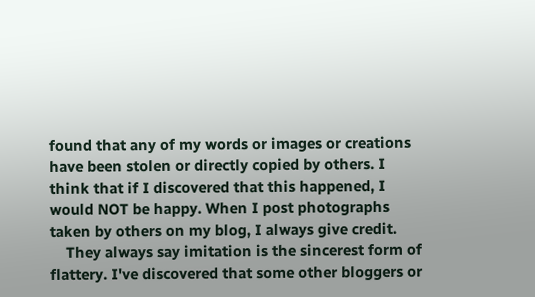found that any of my words or images or creations have been stolen or directly copied by others. I think that if I discovered that this happened, I would NOT be happy. When I post photographs taken by others on my blog, I always give credit.
    They always say imitation is the sincerest form of flattery. I've discovered that some other bloggers or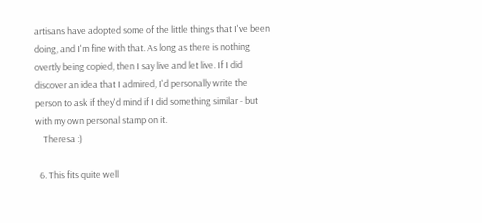artisans have adopted some of the little things that I've been doing, and I'm fine with that. As long as there is nothing overtly being copied, then I say live and let live. If I did discover an idea that I admired, I'd personally write the person to ask if they'd mind if I did something similar - but with my own personal stamp on it.
    Theresa :)

  6. This fits quite well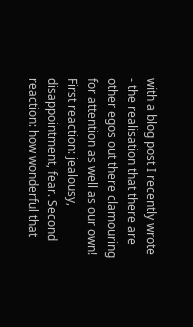with a blog post I recently wrote - the realisation that there are other egos out there clamouring for attention as well as our own! First reaction: jealousy, disappointment, fear. Second reaction: how wonderful that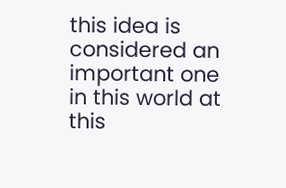this idea is considered an important one in this world at this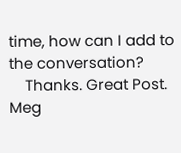time, how can I add to the conversation?
    Thanks. Great Post. Meg